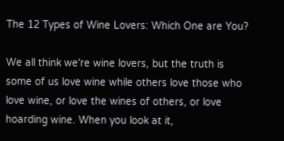The 12 Types of Wine Lovers: Which One are You?

We all think we're wine lovers, but the truth is some of us love wine while others love those who love wine, or love the wines of others, or love hoarding wine. When you look at it,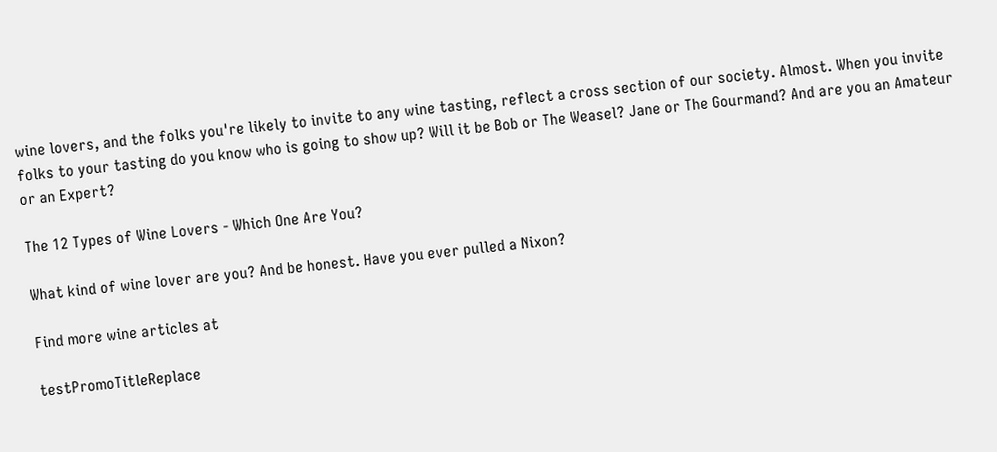wine lovers, and the folks you're likely to invite to any wine tasting, reflect a cross section of our society. Almost. When you invite folks to your tasting do you know who is going to show up? Will it be Bob or The Weasel? Jane or The Gourmand? And are you an Amateur or an Expert?

The 12 Types of Wine Lovers - Which One Are You?

What kind of wine lover are you? And be honest. Have you ever pulled a Nixon?

Find more wine articles at

testPromoTitleReplace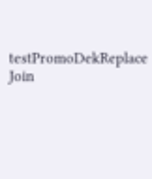testPromoDekReplace Join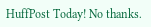HuffPost Today! No thanks.